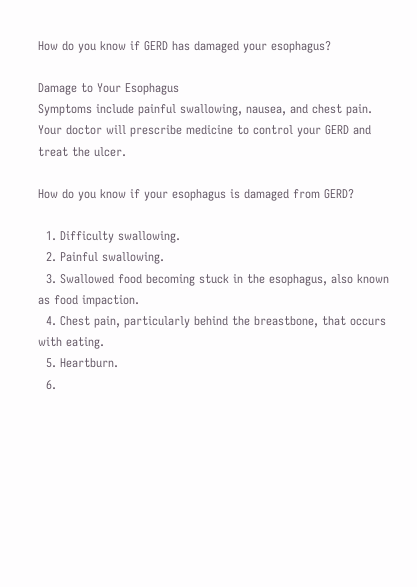How do you know if GERD has damaged your esophagus?

Damage to Your Esophagus
Symptoms include painful swallowing, nausea, and chest pain. Your doctor will prescribe medicine to control your GERD and treat the ulcer.

How do you know if your esophagus is damaged from GERD?

  1. Difficulty swallowing.
  2. Painful swallowing.
  3. Swallowed food becoming stuck in the esophagus, also known as food impaction.
  4. Chest pain, particularly behind the breastbone, that occurs with eating.
  5. Heartburn.
  6.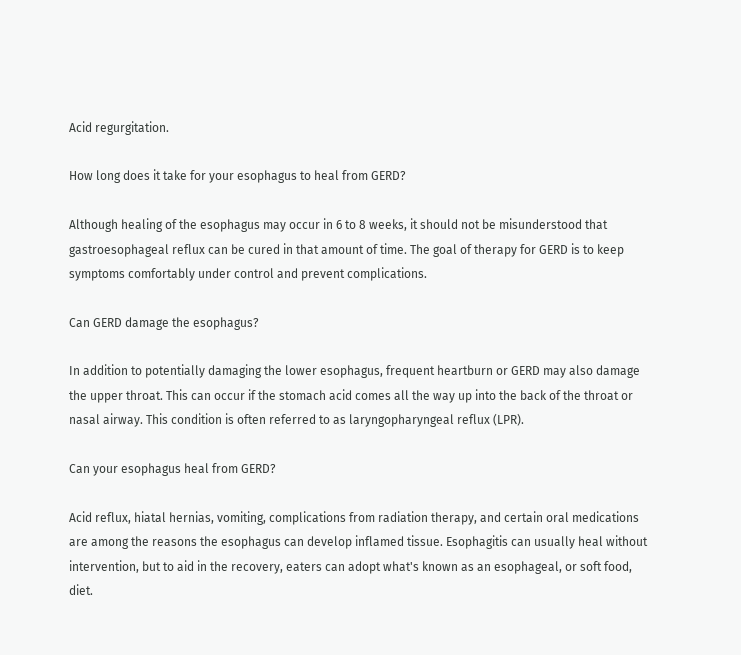Acid regurgitation.

How long does it take for your esophagus to heal from GERD?

Although healing of the esophagus may occur in 6 to 8 weeks, it should not be misunderstood that gastroesophageal reflux can be cured in that amount of time. The goal of therapy for GERD is to keep symptoms comfortably under control and prevent complications.

Can GERD damage the esophagus?

In addition to potentially damaging the lower esophagus, frequent heartburn or GERD may also damage the upper throat. This can occur if the stomach acid comes all the way up into the back of the throat or nasal airway. This condition is often referred to as laryngopharyngeal reflux (LPR).

Can your esophagus heal from GERD?

Acid reflux, hiatal hernias, vomiting, complications from radiation therapy, and certain oral medications are among the reasons the esophagus can develop inflamed tissue. Esophagitis can usually heal without intervention, but to aid in the recovery, eaters can adopt what's known as an esophageal, or soft food, diet.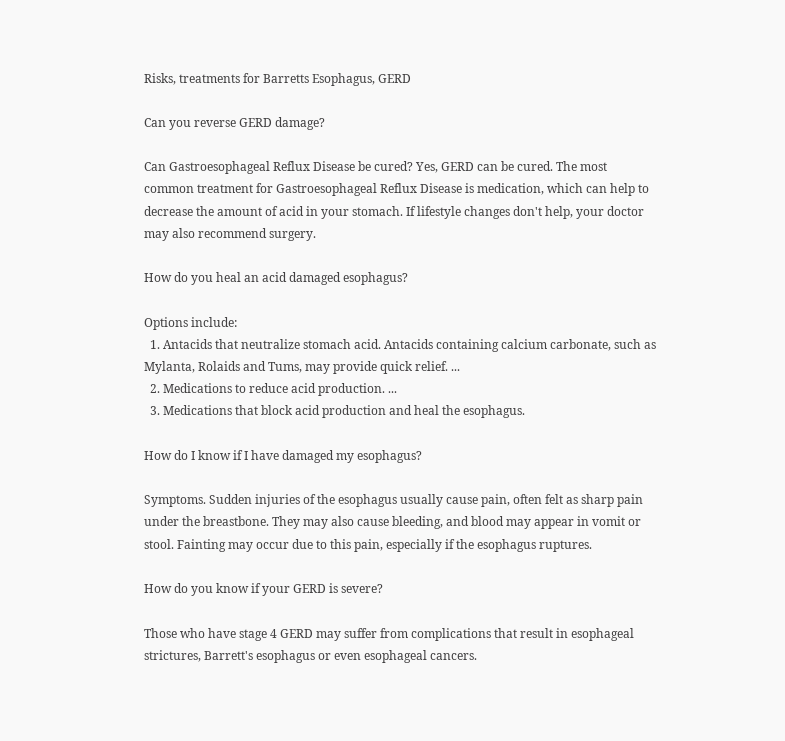Risks, treatments for Barretts Esophagus, GERD

Can you reverse GERD damage?

Can Gastroesophageal Reflux Disease be cured? Yes, GERD can be cured. The most common treatment for Gastroesophageal Reflux Disease is medication, which can help to decrease the amount of acid in your stomach. If lifestyle changes don't help, your doctor may also recommend surgery.

How do you heal an acid damaged esophagus?

Options include:
  1. Antacids that neutralize stomach acid. Antacids containing calcium carbonate, such as Mylanta, Rolaids and Tums, may provide quick relief. ...
  2. Medications to reduce acid production. ...
  3. Medications that block acid production and heal the esophagus.

How do I know if I have damaged my esophagus?

Symptoms. Sudden injuries of the esophagus usually cause pain, often felt as sharp pain under the breastbone. They may also cause bleeding, and blood may appear in vomit or stool. Fainting may occur due to this pain, especially if the esophagus ruptures.

How do you know if your GERD is severe?

Those who have stage 4 GERD may suffer from complications that result in esophageal strictures, Barrett's esophagus or even esophageal cancers.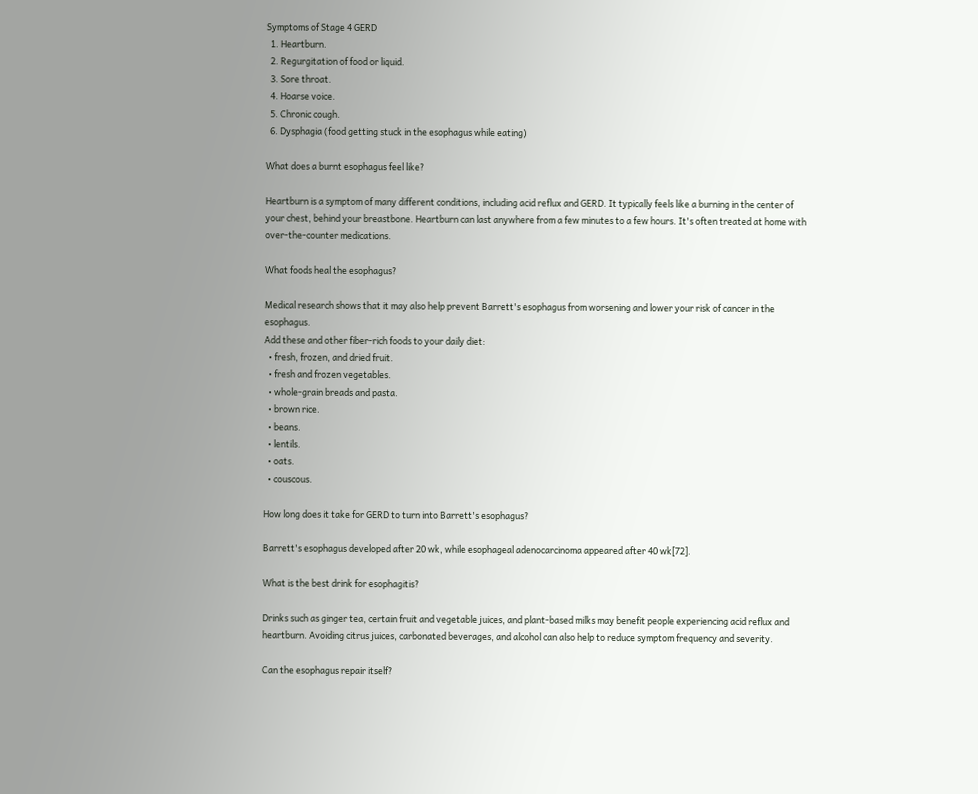Symptoms of Stage 4 GERD
  1. Heartburn.
  2. Regurgitation of food or liquid.
  3. Sore throat.
  4. Hoarse voice.
  5. Chronic cough.
  6. Dysphagia (food getting stuck in the esophagus while eating)

What does a burnt esophagus feel like?

Heartburn is a symptom of many different conditions, including acid reflux and GERD. It typically feels like a burning in the center of your chest, behind your breastbone. Heartburn can last anywhere from a few minutes to a few hours. It's often treated at home with over-the-counter medications.

What foods heal the esophagus?

Medical research shows that it may also help prevent Barrett's esophagus from worsening and lower your risk of cancer in the esophagus.
Add these and other fiber-rich foods to your daily diet:
  • fresh, frozen, and dried fruit.
  • fresh and frozen vegetables.
  • whole-grain breads and pasta.
  • brown rice.
  • beans.
  • lentils.
  • oats.
  • couscous.

How long does it take for GERD to turn into Barrett's esophagus?

Barrett's esophagus developed after 20 wk, while esophageal adenocarcinoma appeared after 40 wk[72].

What is the best drink for esophagitis?

Drinks such as ginger tea, certain fruit and vegetable juices, and plant-based milks may benefit people experiencing acid reflux and heartburn. Avoiding citrus juices, carbonated beverages, and alcohol can also help to reduce symptom frequency and severity.

Can the esophagus repair itself?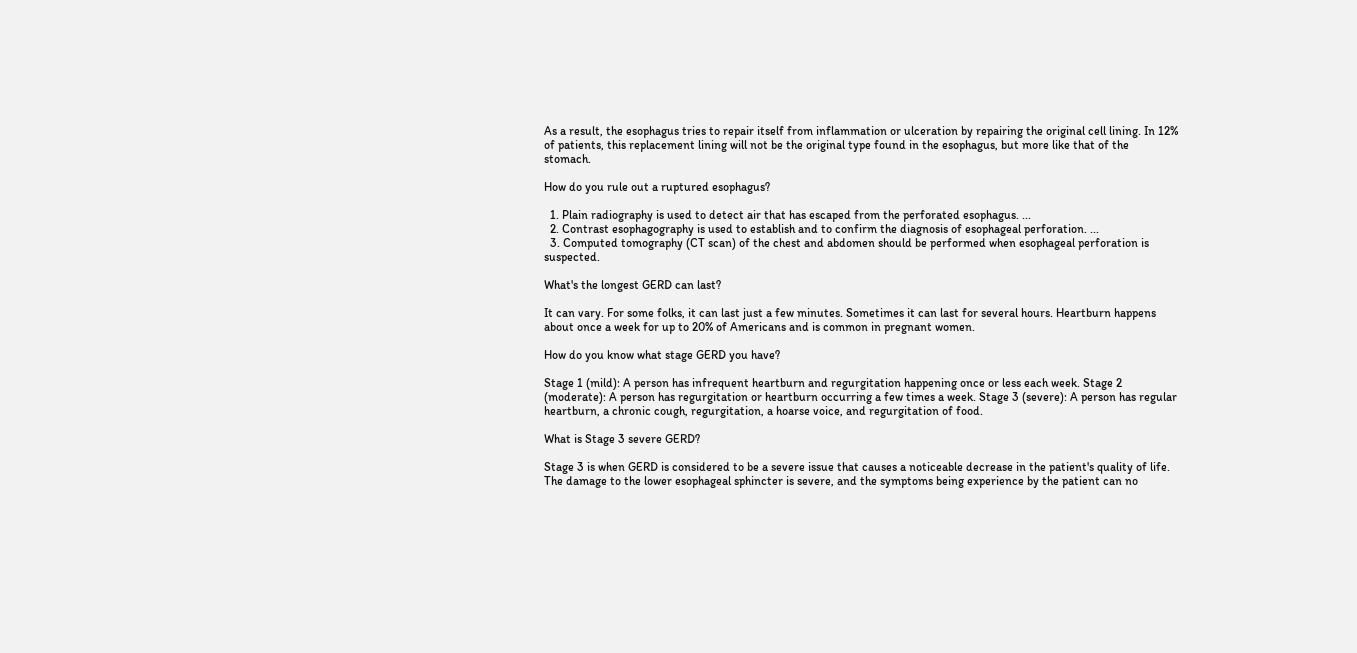As a result, the esophagus tries to repair itself from inflammation or ulceration by repairing the original cell lining. In 12% of patients, this replacement lining will not be the original type found in the esophagus, but more like that of the stomach.

How do you rule out a ruptured esophagus?

  1. Plain radiography is used to detect air that has escaped from the perforated esophagus. ...
  2. Contrast esophagography is used to establish and to confirm the diagnosis of esophageal perforation. ...
  3. Computed tomography (CT scan) of the chest and abdomen should be performed when esophageal perforation is suspected.

What's the longest GERD can last?

It can vary. For some folks, it can last just a few minutes. Sometimes it can last for several hours. Heartburn happens about once a week for up to 20% of Americans and is common in pregnant women.

How do you know what stage GERD you have?

Stage 1 (mild): A person has infrequent heartburn and regurgitation happening once or less each week. Stage 2 (moderate): A person has regurgitation or heartburn occurring a few times a week. Stage 3 (severe): A person has regular heartburn, a chronic cough, regurgitation, a hoarse voice, and regurgitation of food.

What is Stage 3 severe GERD?

Stage 3 is when GERD is considered to be a severe issue that causes a noticeable decrease in the patient's quality of life. The damage to the lower esophageal sphincter is severe, and the symptoms being experience by the patient can no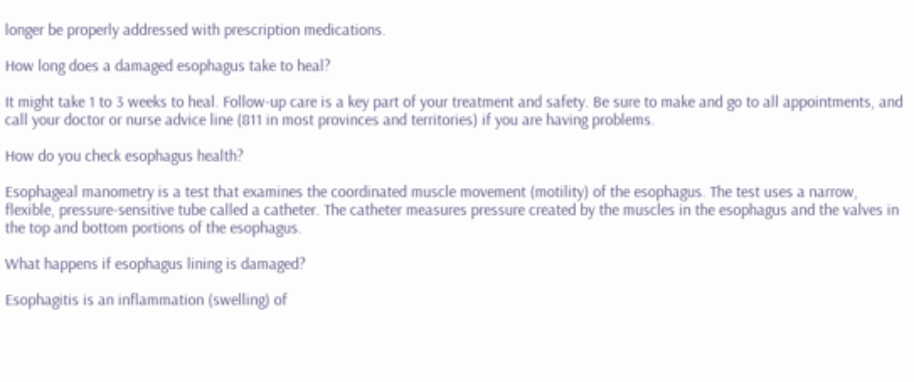longer be properly addressed with prescription medications.

How long does a damaged esophagus take to heal?

It might take 1 to 3 weeks to heal. Follow-up care is a key part of your treatment and safety. Be sure to make and go to all appointments, and call your doctor or nurse advice line (811 in most provinces and territories) if you are having problems.

How do you check esophagus health?

Esophageal manometry is a test that examines the coordinated muscle movement (motility) of the esophagus. The test uses a narrow, flexible, pressure-sensitive tube called a catheter. The catheter measures pressure created by the muscles in the esophagus and the valves in the top and bottom portions of the esophagus.

What happens if esophagus lining is damaged?

Esophagitis is an inflammation (swelling) of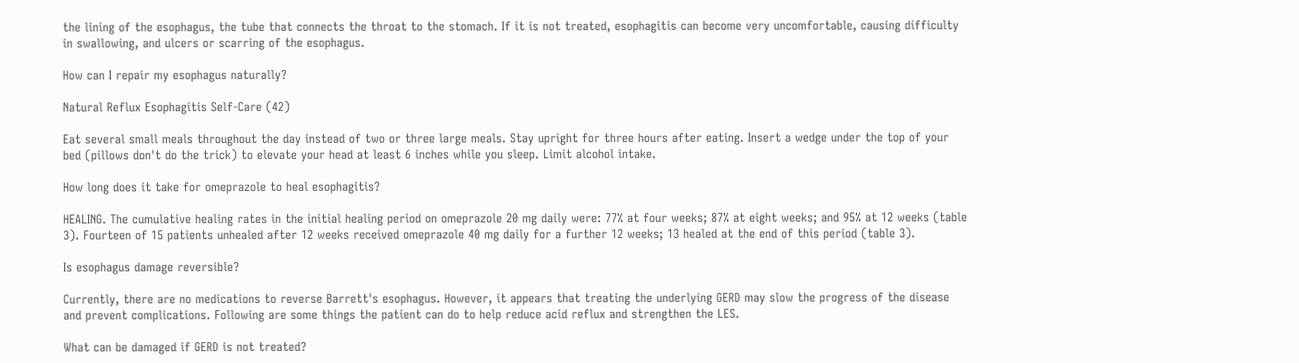the lining of the esophagus, the tube that connects the throat to the stomach. If it is not treated, esophagitis can become very uncomfortable, causing difficulty in swallowing, and ulcers or scarring of the esophagus.

How can I repair my esophagus naturally?

Natural Reflux Esophagitis Self-Care (42)

Eat several small meals throughout the day instead of two or three large meals. Stay upright for three hours after eating. Insert a wedge under the top of your bed (pillows don't do the trick) to elevate your head at least 6 inches while you sleep. Limit alcohol intake.

How long does it take for omeprazole to heal esophagitis?

HEALING. The cumulative healing rates in the initial healing period on omeprazole 20 mg daily were: 77% at four weeks; 87% at eight weeks; and 95% at 12 weeks (table 3). Fourteen of 15 patients unhealed after 12 weeks received omeprazole 40 mg daily for a further 12 weeks; 13 healed at the end of this period (table 3).

Is esophagus damage reversible?

Currently, there are no medications to reverse Barrett's esophagus. However, it appears that treating the underlying GERD may slow the progress of the disease and prevent complications. Following are some things the patient can do to help reduce acid reflux and strengthen the LES.

What can be damaged if GERD is not treated?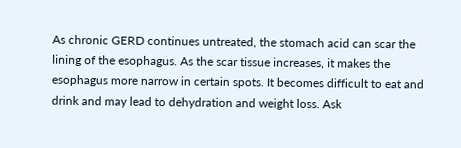As chronic GERD continues untreated, the stomach acid can scar the lining of the esophagus. As the scar tissue increases, it makes the esophagus more narrow in certain spots. It becomes difficult to eat and drink and may lead to dehydration and weight loss. Ask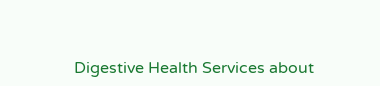Digestive Health Services about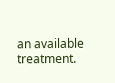an available treatment.